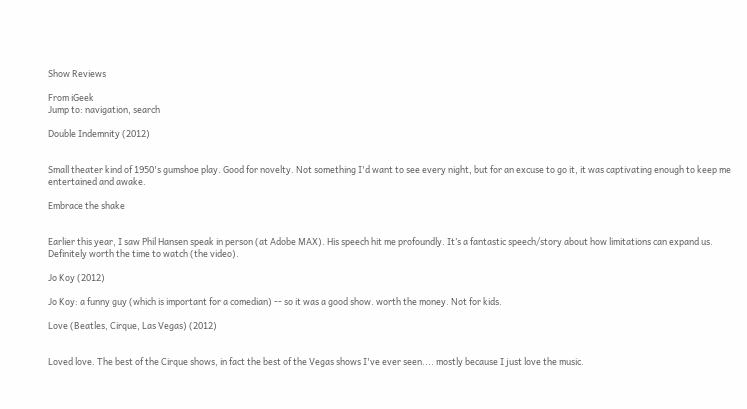Show Reviews

From iGeek
Jump to: navigation, search

Double Indemnity (2012)


Small theater kind of 1950's gumshoe play. Good for novelty. Not something I'd want to see every night, but for an excuse to go it, it was captivating enough to keep me entertained and awake.

Embrace the shake


Earlier this year, I saw Phil Hansen speak in person (at Adobe MAX). His speech hit me profoundly. It’s a fantastic speech/story about how limitations can expand us. Definitely worth the time to watch (the video).

Jo Koy (2012)

Jo Koy: a funny guy (which is important for a comedian) -- so it was a good show. worth the money. Not for kids.

Love (Beatles, Cirque, Las Vegas) (2012)


Loved love. The best of the Cirque shows, in fact the best of the Vegas shows I've ever seen.... mostly because I just love the music.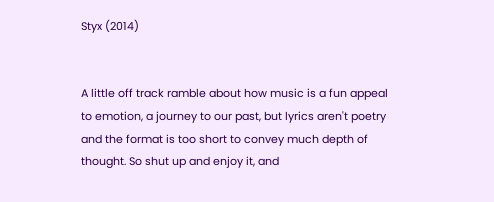Styx (2014)


A little off track ramble about how music is a fun appeal to emotion, a journey to our past, but lyrics aren't poetry and the format is too short to convey much depth of thought. So shut up and enjoy it, and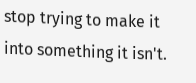stop trying to make it into something it isn't.